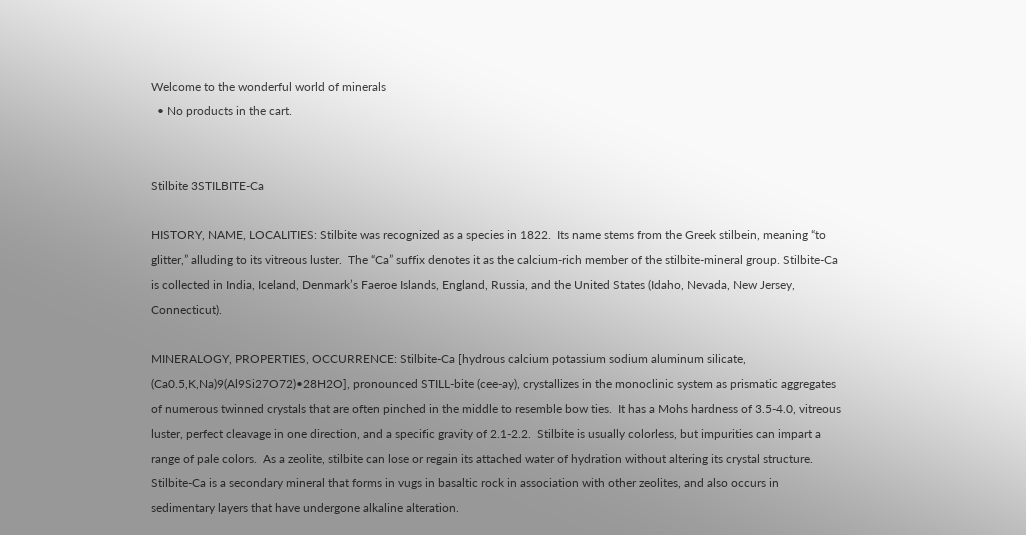Welcome to the wonderful world of minerals
  • No products in the cart.


Stilbite 3STILBITE-Ca

HISTORY, NAME, LOCALITIES: Stilbite was recognized as a species in 1822.  Its name stems from the Greek stilbein, meaning “to glitter,” alluding to its vitreous luster.  The “Ca” suffix denotes it as the calcium-rich member of the stilbite-mineral group. Stilbite-Ca is collected in India, Iceland, Denmark’s Faeroe Islands, England, Russia, and the United States (Idaho, Nevada, New Jersey, Connecticut).

MINERALOGY, PROPERTIES, OCCURRENCE: Stilbite-Ca [hydrous calcium potassium sodium aluminum silicate, (Ca0.5,K,Na)9(Al9Si27O72)•28H2O], pronounced STILL-bite (cee-ay), crystallizes in the monoclinic system as prismatic aggregates of numerous twinned crystals that are often pinched in the middle to resemble bow ties.  It has a Mohs hardness of 3.5-4.0, vitreous luster, perfect cleavage in one direction, and a specific gravity of 2.1-2.2.  Stilbite is usually colorless, but impurities can impart a range of pale colors.  As a zeolite, stilbite can lose or regain its attached water of hydration without altering its crystal structure.  Stilbite-Ca is a secondary mineral that forms in vugs in basaltic rock in association with other zeolites, and also occurs in sedimentary layers that have undergone alkaline alteration.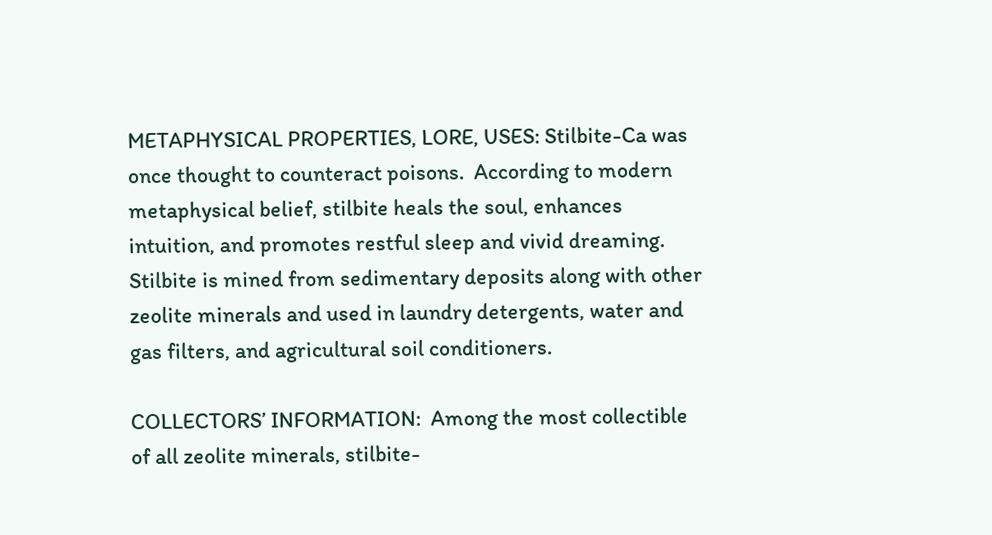METAPHYSICAL PROPERTIES, LORE, USES: Stilbite-Ca was once thought to counteract poisons.  According to modern metaphysical belief, stilbite heals the soul, enhances intuition, and promotes restful sleep and vivid dreaming.  Stilbite is mined from sedimentary deposits along with other zeolite minerals and used in laundry detergents, water and gas filters, and agricultural soil conditioners.

COLLECTORS’ INFORMATION:  Among the most collectible of all zeolite minerals, stilbite-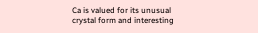Ca is valued for its unusual crystal form and interesting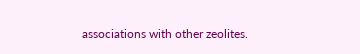associations with other zeolites.